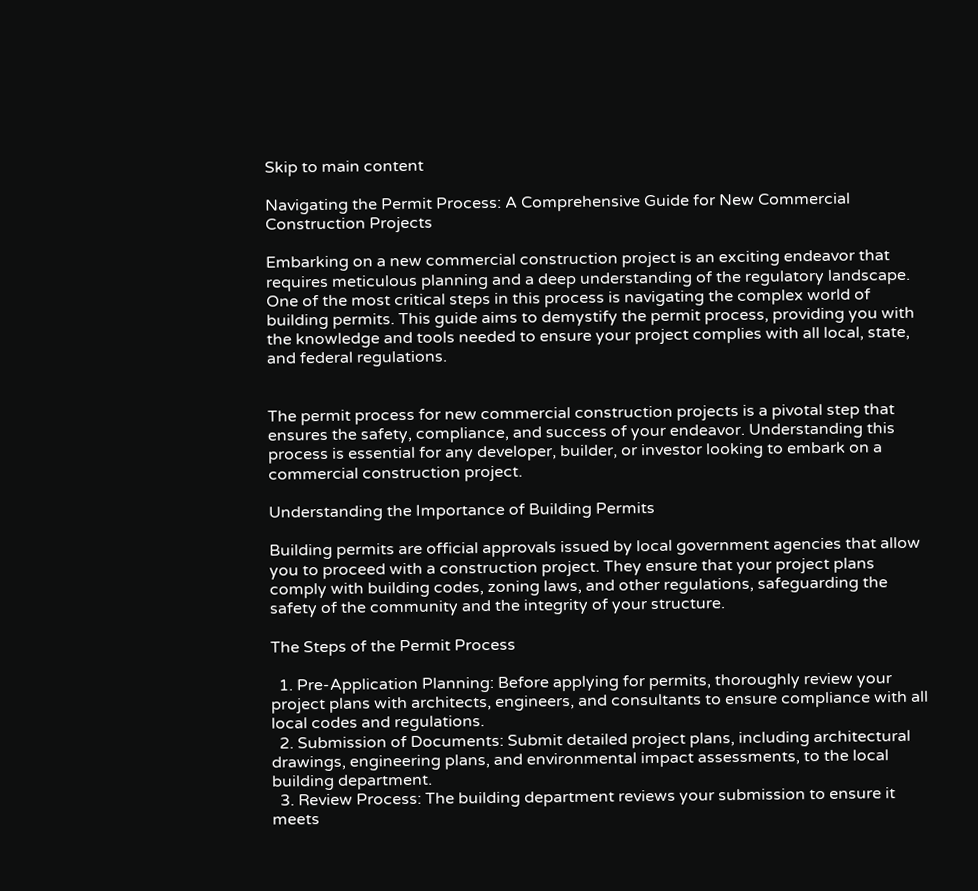Skip to main content

Navigating the Permit Process: A Comprehensive Guide for New Commercial Construction Projects

Embarking on a new commercial construction project is an exciting endeavor that requires meticulous planning and a deep understanding of the regulatory landscape. One of the most critical steps in this process is navigating the complex world of building permits. This guide aims to demystify the permit process, providing you with the knowledge and tools needed to ensure your project complies with all local, state, and federal regulations.


The permit process for new commercial construction projects is a pivotal step that ensures the safety, compliance, and success of your endeavor. Understanding this process is essential for any developer, builder, or investor looking to embark on a commercial construction project.

Understanding the Importance of Building Permits

Building permits are official approvals issued by local government agencies that allow you to proceed with a construction project. They ensure that your project plans comply with building codes, zoning laws, and other regulations, safeguarding the safety of the community and the integrity of your structure.

The Steps of the Permit Process

  1. Pre-Application Planning: Before applying for permits, thoroughly review your project plans with architects, engineers, and consultants to ensure compliance with all local codes and regulations.
  2. Submission of Documents: Submit detailed project plans, including architectural drawings, engineering plans, and environmental impact assessments, to the local building department.
  3. Review Process: The building department reviews your submission to ensure it meets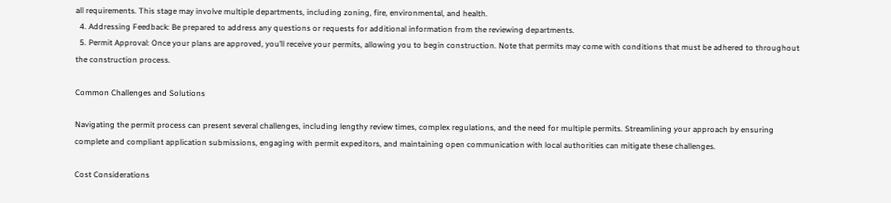all requirements. This stage may involve multiple departments, including zoning, fire, environmental, and health.
  4. Addressing Feedback: Be prepared to address any questions or requests for additional information from the reviewing departments.
  5. Permit Approval: Once your plans are approved, you’ll receive your permits, allowing you to begin construction. Note that permits may come with conditions that must be adhered to throughout the construction process.

Common Challenges and Solutions

Navigating the permit process can present several challenges, including lengthy review times, complex regulations, and the need for multiple permits. Streamlining your approach by ensuring complete and compliant application submissions, engaging with permit expeditors, and maintaining open communication with local authorities can mitigate these challenges.

Cost Considerations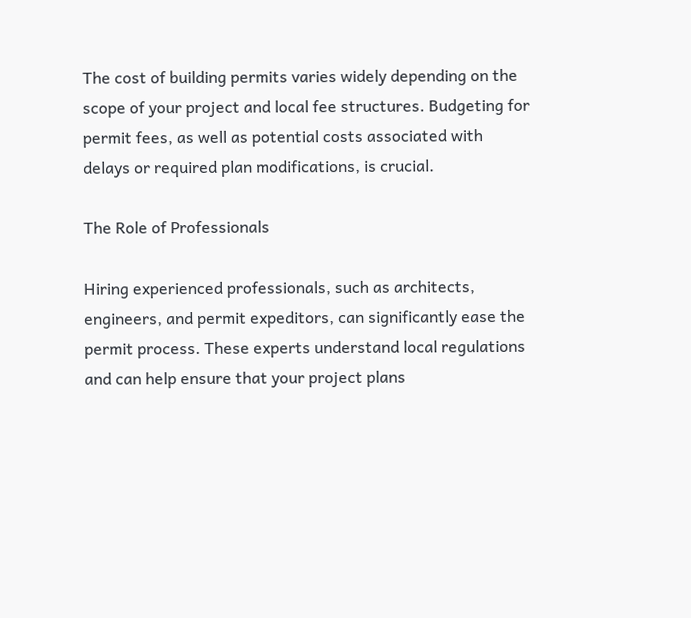The cost of building permits varies widely depending on the scope of your project and local fee structures. Budgeting for permit fees, as well as potential costs associated with delays or required plan modifications, is crucial.

The Role of Professionals

Hiring experienced professionals, such as architects, engineers, and permit expeditors, can significantly ease the permit process. These experts understand local regulations and can help ensure that your project plans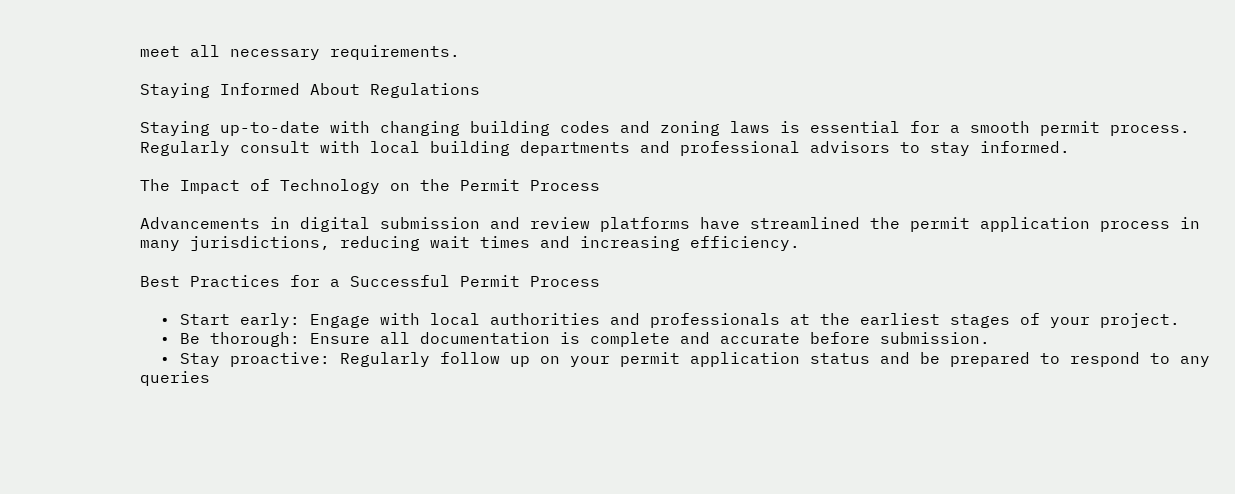meet all necessary requirements.

Staying Informed About Regulations

Staying up-to-date with changing building codes and zoning laws is essential for a smooth permit process. Regularly consult with local building departments and professional advisors to stay informed.

The Impact of Technology on the Permit Process

Advancements in digital submission and review platforms have streamlined the permit application process in many jurisdictions, reducing wait times and increasing efficiency.

Best Practices for a Successful Permit Process

  • Start early: Engage with local authorities and professionals at the earliest stages of your project.
  • Be thorough: Ensure all documentation is complete and accurate before submission.
  • Stay proactive: Regularly follow up on your permit application status and be prepared to respond to any queries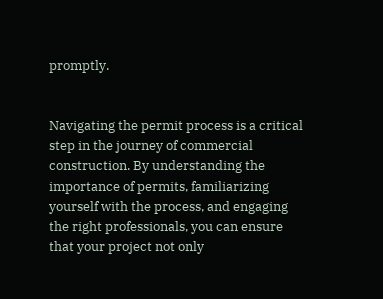promptly.


Navigating the permit process is a critical step in the journey of commercial construction. By understanding the importance of permits, familiarizing yourself with the process, and engaging the right professionals, you can ensure that your project not only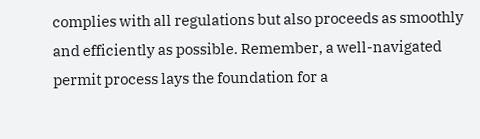complies with all regulations but also proceeds as smoothly and efficiently as possible. Remember, a well-navigated permit process lays the foundation for a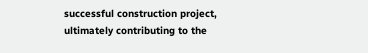successful construction project, ultimately contributing to the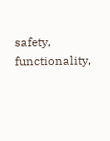safety, functionality,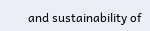and sustainability of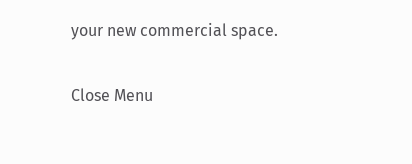your new commercial space.

Close Menu